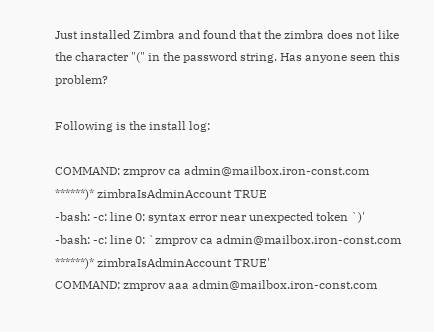Just installed Zimbra and found that the zimbra does not like the character "(" in the password string. Has anyone seen this problem?

Following is the install log:

COMMAND: zmprov ca admin@mailbox.iron-const.com ******)* zimbraIsAdminAccount TRUE
-bash: -c: line 0: syntax error near unexpected token `)'
-bash: -c: line 0: `zmprov ca admin@mailbox.iron-const.com ******)* zimbraIsAdminAccount TRUE'
COMMAND: zmprov aaa admin@mailbox.iron-const.com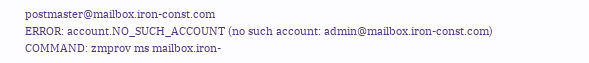postmaster@mailbox.iron-const.com
ERROR: account.NO_SUCH_ACCOUNT (no such account: admin@mailbox.iron-const.com)
COMMAND: zmprov ms mailbox.iron-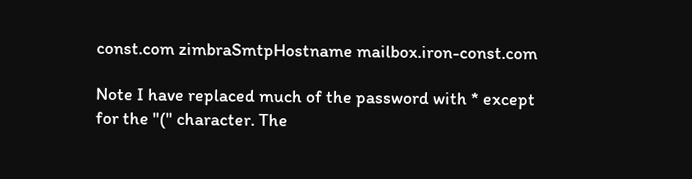const.com zimbraSmtpHostname mailbox.iron-const.com

Note I have replaced much of the password with * except for the "(" character. The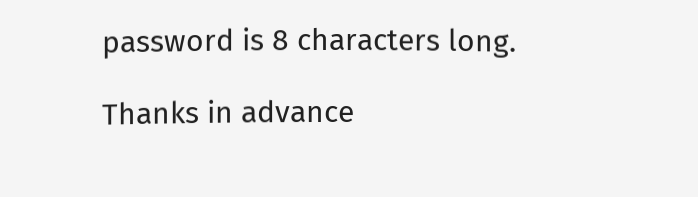password is 8 characters long.

Thanks in advance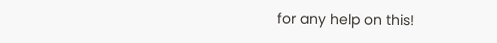for any help on this!